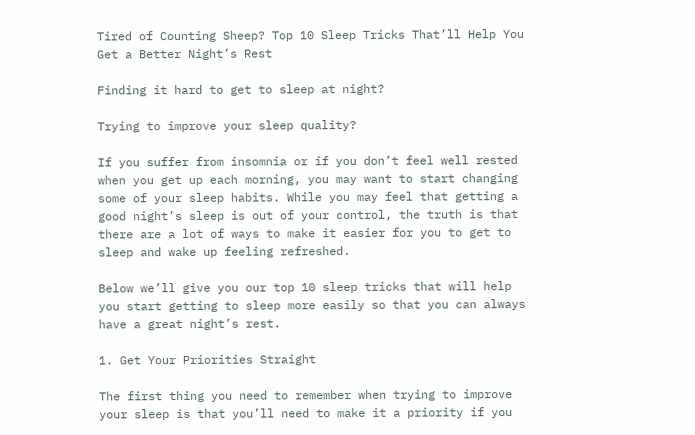Tired of Counting Sheep? Top 10 Sleep Tricks That’ll Help You Get a Better Night’s Rest

Finding it hard to get to sleep at night?

Trying to improve your sleep quality?

If you suffer from insomnia or if you don’t feel well rested when you get up each morning, you may want to start changing some of your sleep habits. While you may feel that getting a good night’s sleep is out of your control, the truth is that there are a lot of ways to make it easier for you to get to sleep and wake up feeling refreshed.

Below we’ll give you our top 10 sleep tricks that will help you start getting to sleep more easily so that you can always have a great night’s rest.

1. Get Your Priorities Straight

The first thing you need to remember when trying to improve your sleep is that you’ll need to make it a priority if you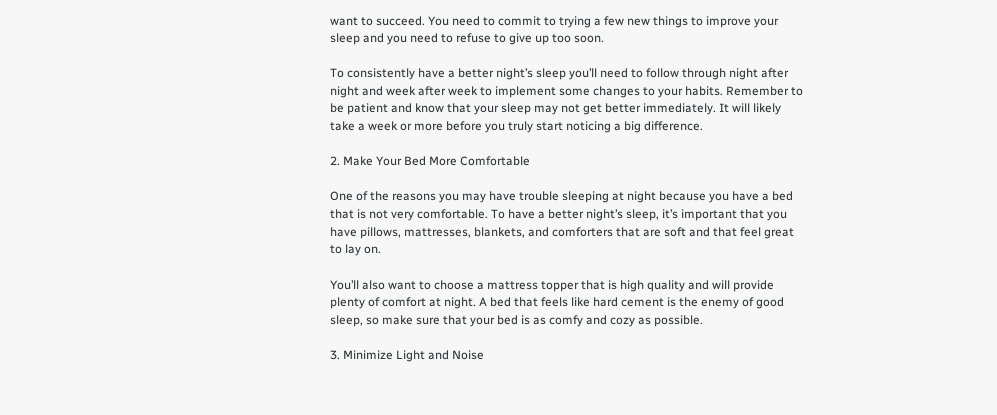want to succeed. You need to commit to trying a few new things to improve your sleep and you need to refuse to give up too soon.

To consistently have a better night’s sleep you’ll need to follow through night after night and week after week to implement some changes to your habits. Remember to be patient and know that your sleep may not get better immediately. It will likely take a week or more before you truly start noticing a big difference.

2. Make Your Bed More Comfortable

One of the reasons you may have trouble sleeping at night because you have a bed that is not very comfortable. To have a better night’s sleep, it’s important that you have pillows, mattresses, blankets, and comforters that are soft and that feel great to lay on.

You’ll also want to choose a mattress topper that is high quality and will provide plenty of comfort at night. A bed that feels like hard cement is the enemy of good sleep, so make sure that your bed is as comfy and cozy as possible.

3. Minimize Light and Noise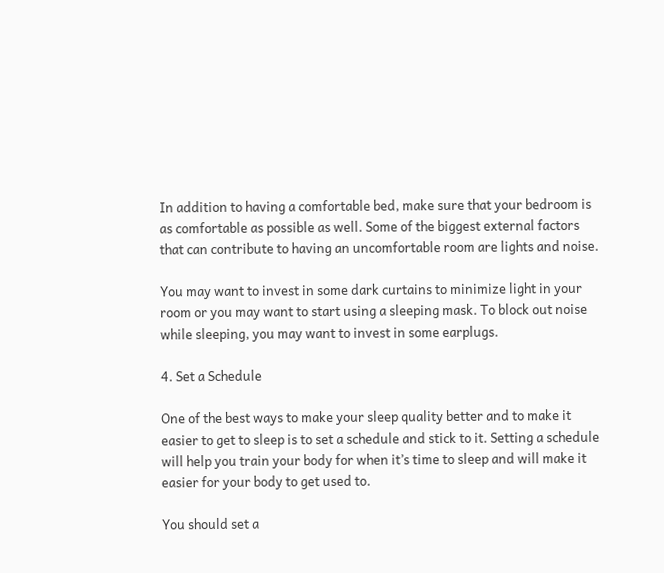In addition to having a comfortable bed, make sure that your bedroom is as comfortable as possible as well. Some of the biggest external factors that can contribute to having an uncomfortable room are lights and noise.

You may want to invest in some dark curtains to minimize light in your room or you may want to start using a sleeping mask. To block out noise while sleeping, you may want to invest in some earplugs.

4. Set a Schedule

One of the best ways to make your sleep quality better and to make it easier to get to sleep is to set a schedule and stick to it. Setting a schedule will help you train your body for when it’s time to sleep and will make it easier for your body to get used to.

You should set a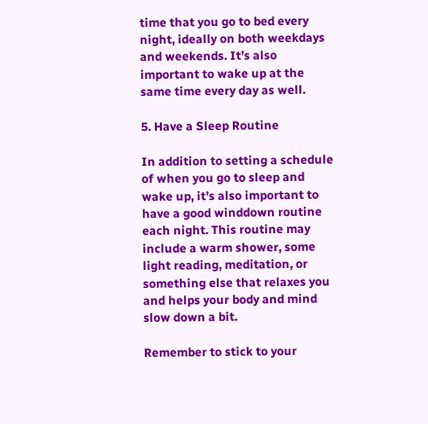time that you go to bed every night, ideally on both weekdays and weekends. It’s also important to wake up at the same time every day as well.

5. Have a Sleep Routine

In addition to setting a schedule of when you go to sleep and wake up, it’s also important to have a good winddown routine each night. This routine may include a warm shower, some light reading, meditation, or something else that relaxes you and helps your body and mind slow down a bit.

Remember to stick to your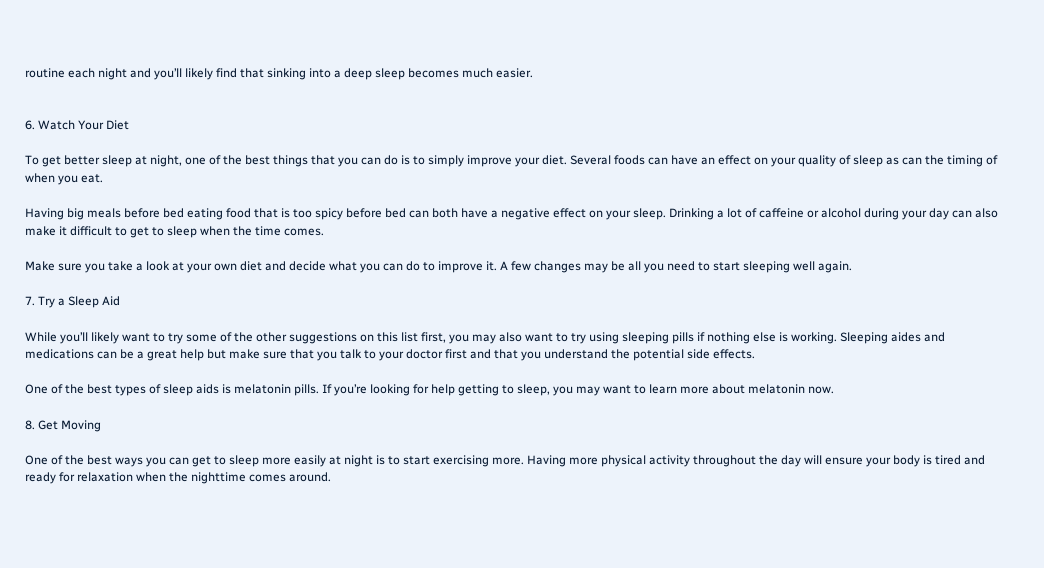routine each night and you’ll likely find that sinking into a deep sleep becomes much easier.


6. Watch Your Diet

To get better sleep at night, one of the best things that you can do is to simply improve your diet. Several foods can have an effect on your quality of sleep as can the timing of when you eat.

Having big meals before bed eating food that is too spicy before bed can both have a negative effect on your sleep. Drinking a lot of caffeine or alcohol during your day can also make it difficult to get to sleep when the time comes.

Make sure you take a look at your own diet and decide what you can do to improve it. A few changes may be all you need to start sleeping well again.

7. Try a Sleep Aid

While you’ll likely want to try some of the other suggestions on this list first, you may also want to try using sleeping pills if nothing else is working. Sleeping aides and medications can be a great help but make sure that you talk to your doctor first and that you understand the potential side effects.

One of the best types of sleep aids is melatonin pills. If you’re looking for help getting to sleep, you may want to learn more about melatonin now.

8. Get Moving

One of the best ways you can get to sleep more easily at night is to start exercising more. Having more physical activity throughout the day will ensure your body is tired and ready for relaxation when the nighttime comes around.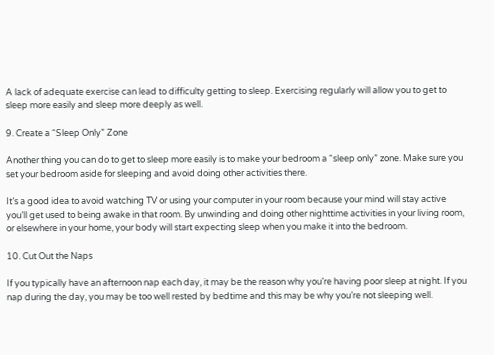A lack of adequate exercise can lead to difficulty getting to sleep. Exercising regularly will allow you to get to sleep more easily and sleep more deeply as well.

9. Create a “Sleep Only” Zone

Another thing you can do to get to sleep more easily is to make your bedroom a “sleep only” zone. Make sure you set your bedroom aside for sleeping and avoid doing other activities there.

It’s a good idea to avoid watching TV or using your computer in your room because your mind will stay active you’ll get used to being awake in that room. By unwinding and doing other nighttime activities in your living room, or elsewhere in your home, your body will start expecting sleep when you make it into the bedroom.

10. Cut Out the Naps

If you typically have an afternoon nap each day, it may be the reason why you’re having poor sleep at night. If you nap during the day, you may be too well rested by bedtime and this may be why you’re not sleeping well.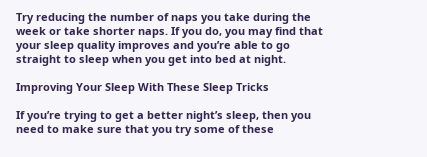Try reducing the number of naps you take during the week or take shorter naps. If you do, you may find that your sleep quality improves and you’re able to go straight to sleep when you get into bed at night.

Improving Your Sleep With These Sleep Tricks

If you’re trying to get a better night’s sleep, then you need to make sure that you try some of these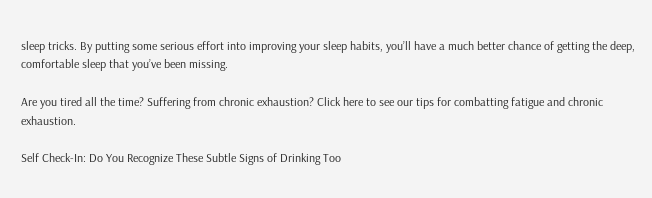sleep tricks. By putting some serious effort into improving your sleep habits, you’ll have a much better chance of getting the deep, comfortable sleep that you’ve been missing.

Are you tired all the time? Suffering from chronic exhaustion? Click here to see our tips for combatting fatigue and chronic exhaustion.

Self Check-In: Do You Recognize These Subtle Signs of Drinking Too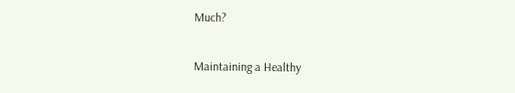Much?

Maintaining a Healthy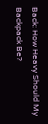Back: How Heavy Should My Backpack Be?